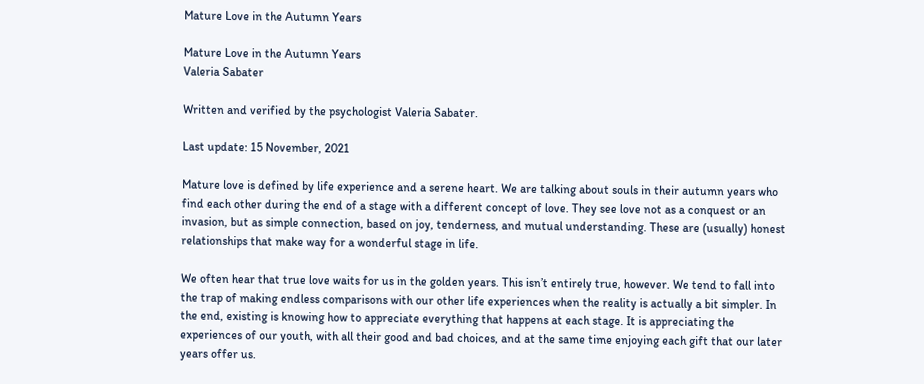Mature Love in the Autumn Years

Mature Love in the Autumn Years
Valeria Sabater

Written and verified by the psychologist Valeria Sabater.

Last update: 15 November, 2021

Mature love is defined by life experience and a serene heart. We are talking about souls in their autumn years who find each other during the end of a stage with a different concept of love. They see love not as a conquest or an invasion, but as simple connection, based on joy, tenderness, and mutual understanding. These are (usually) honest relationships that make way for a wonderful stage in life.

We often hear that true love waits for us in the golden years. This isn’t entirely true, however. We tend to fall into the trap of making endless comparisons with our other life experiences when the reality is actually a bit simpler. In the end, existing is knowing how to appreciate everything that happens at each stage. It is appreciating the experiences of our youth, with all their good and bad choices, and at the same time enjoying each gift that our later years offer us.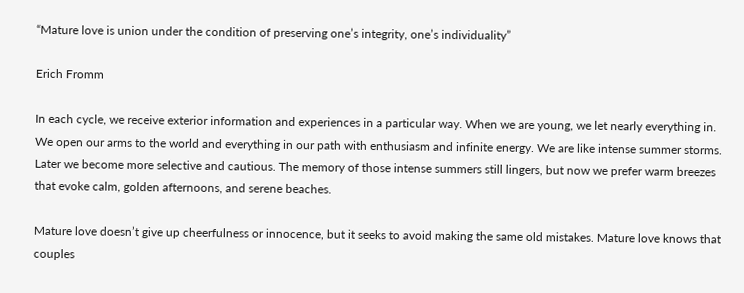“Mature love is union under the condition of preserving one’s integrity, one’s individuality”

Erich Fromm

In each cycle, we receive exterior information and experiences in a particular way. When we are young, we let nearly everything in. We open our arms to the world and everything in our path with enthusiasm and infinite energy. We are like intense summer storms. Later we become more selective and cautious. The memory of those intense summers still lingers, but now we prefer warm breezes that evoke calm, golden afternoons, and serene beaches.

Mature love doesn’t give up cheerfulness or innocence, but it seeks to avoid making the same old mistakes. Mature love knows that couples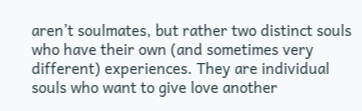aren’t soulmates, but rather two distinct souls who have their own (and sometimes very different) experiences. They are individual souls who want to give love another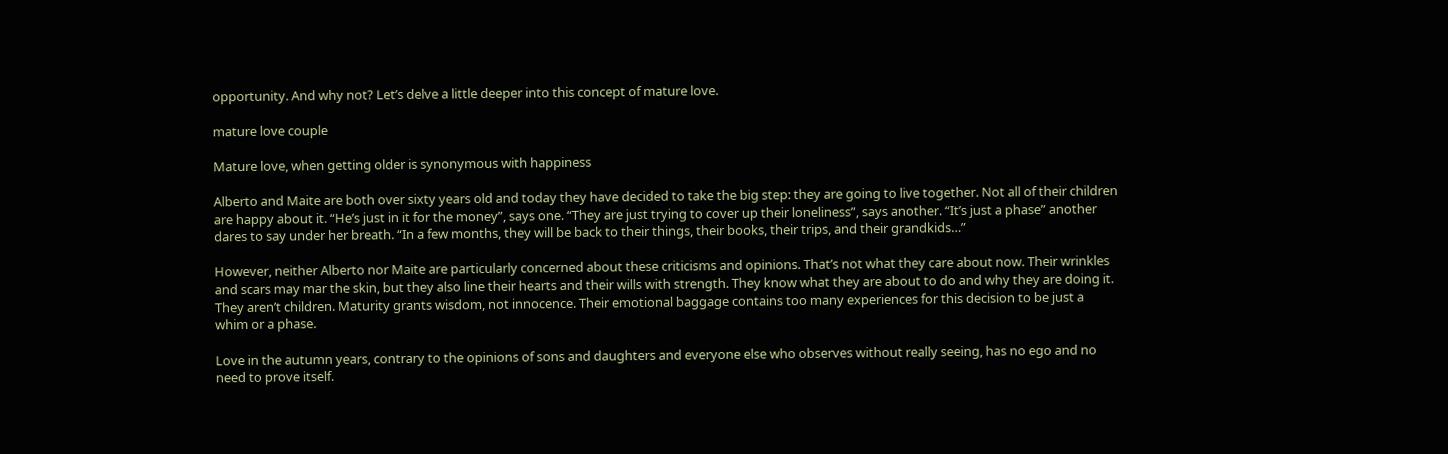opportunity. And why not? Let’s delve a little deeper into this concept of mature love.

mature love couple

Mature love, when getting older is synonymous with happiness

Alberto and Maite are both over sixty years old and today they have decided to take the big step: they are going to live together. Not all of their children are happy about it. “He’s just in it for the money”, says one. “They are just trying to cover up their loneliness”, says another. “It’s just a phase” another dares to say under her breath. “In a few months, they will be back to their things, their books, their trips, and their grandkids…”

However, neither Alberto nor Maite are particularly concerned about these criticisms and opinions. That’s not what they care about now. Their wrinkles and scars may mar the skin, but they also line their hearts and their wills with strength. They know what they are about to do and why they are doing it. They aren’t children. Maturity grants wisdom, not innocence. Their emotional baggage contains too many experiences for this decision to be just a whim or a phase.

Love in the autumn years, contrary to the opinions of sons and daughters and everyone else who observes without really seeing, has no ego and no need to prove itself.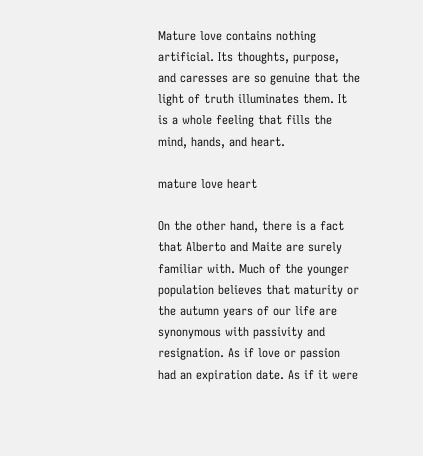Mature love contains nothing artificial. Its thoughts, purpose, and caresses are so genuine that the light of truth illuminates them. It is a whole feeling that fills the mind, hands, and heart.

mature love heart

On the other hand, there is a fact that Alberto and Maite are surely familiar with. Much of the younger population believes that maturity or the autumn years of our life are synonymous with passivity and resignation. As if love or passion had an expiration date. As if it were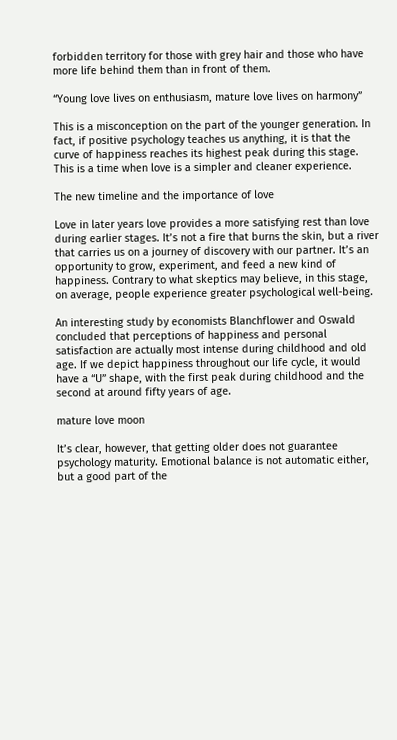forbidden territory for those with grey hair and those who have more life behind them than in front of them.

“Young love lives on enthusiasm, mature love lives on harmony”

This is a misconception on the part of the younger generation. In fact, if positive psychology teaches us anything, it is that the curve of happiness reaches its highest peak during this stage. This is a time when love is a simpler and cleaner experience.

The new timeline and the importance of love

Love in later years love provides a more satisfying rest than love during earlier stages. It’s not a fire that burns the skin, but a river that carries us on a journey of discovery with our partner. It’s an opportunity to grow, experiment, and feed a new kind of happiness. Contrary to what skeptics may believe, in this stage, on average, people experience greater psychological well-being.

An interesting study by economists Blanchflower and Oswald concluded that perceptions of happiness and personal satisfaction are actually most intense during childhood and old age. If we depict happiness throughout our life cycle, it would have a “U” shape, with the first peak during childhood and the second at around fifty years of age.

mature love moon

It’s clear, however, that getting older does not guarantee psychology maturity. Emotional balance is not automatic either, but a good part of the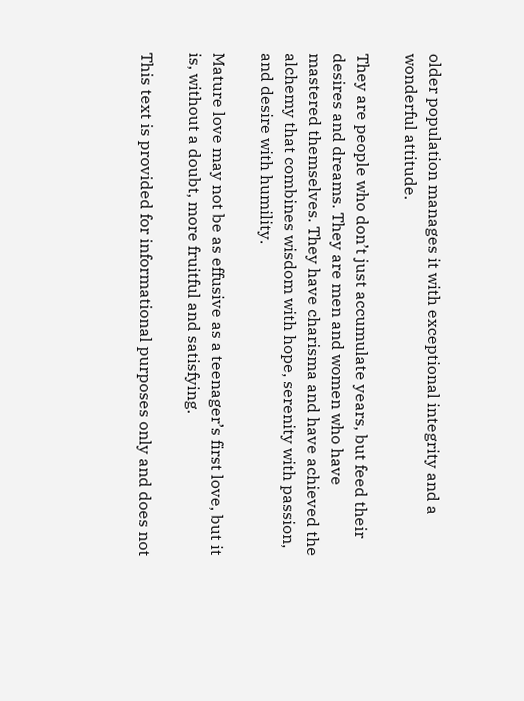older population manages it with exceptional integrity and a wonderful attitude.

They are people who don’t just accumulate years, but feed their desires and dreams. They are men and women who have mastered themselves. They have charisma and have achieved the alchemy that combines wisdom with hope, serenity with passion, and desire with humility.

Mature love may not be as effusive as a teenager’s first love, but it is, without a doubt, more fruitful and satisfying.

This text is provided for informational purposes only and does not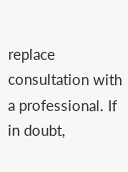replace consultation with a professional. If in doubt,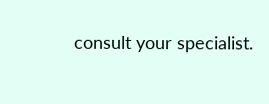consult your specialist.